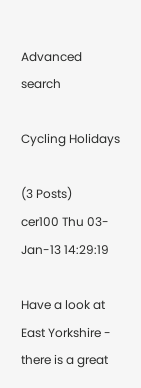Advanced search

Cycling Holidays

(3 Posts)
cer100 Thu 03-Jan-13 14:29:19

Have a look at East Yorkshire - there is a great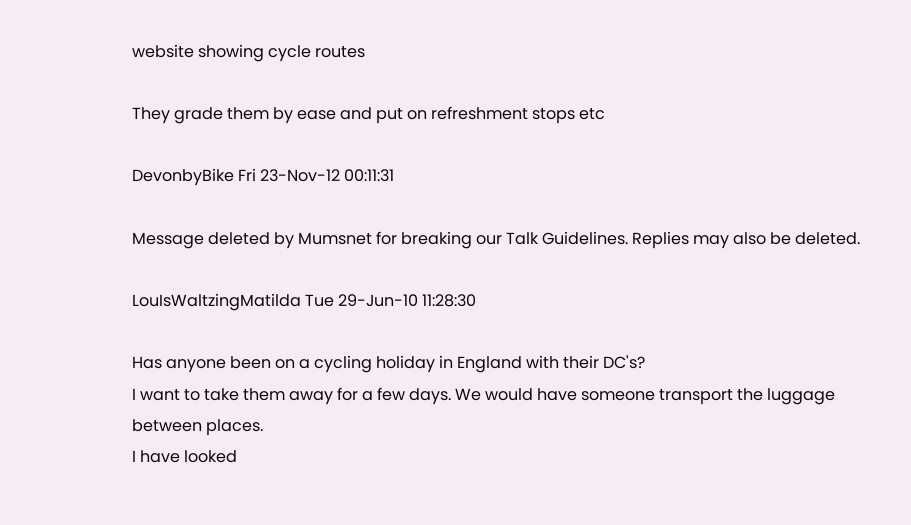website showing cycle routes

They grade them by ease and put on refreshment stops etc

DevonbyBike Fri 23-Nov-12 00:11:31

Message deleted by Mumsnet for breaking our Talk Guidelines. Replies may also be deleted.

LouIsWaltzingMatilda Tue 29-Jun-10 11:28:30

Has anyone been on a cycling holiday in England with their DC's?
I want to take them away for a few days. We would have someone transport the luggage between places.
I have looked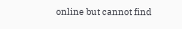online but cannot find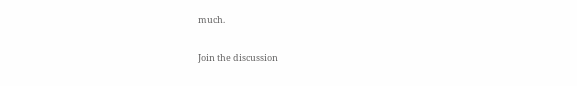much.

Join the discussion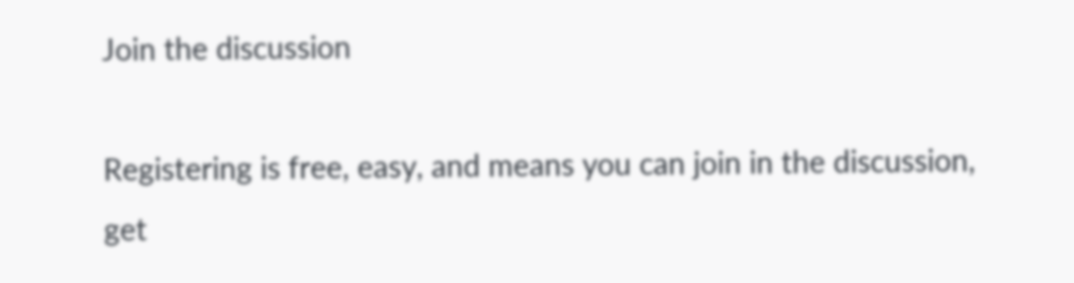Join the discussion

Registering is free, easy, and means you can join in the discussion, get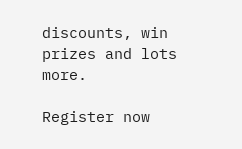discounts, win prizes and lots more.

Register now